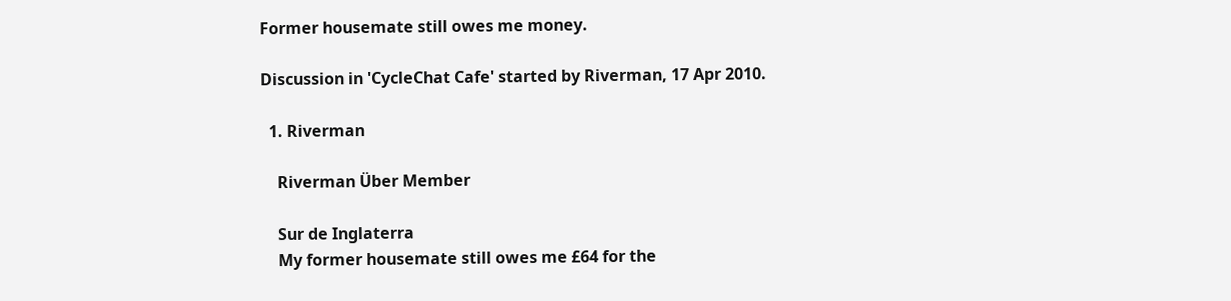Former housemate still owes me money.

Discussion in 'CycleChat Cafe' started by Riverman, 17 Apr 2010.

  1. Riverman

    Riverman Über Member

    Sur de Inglaterra
    My former housemate still owes me £64 for the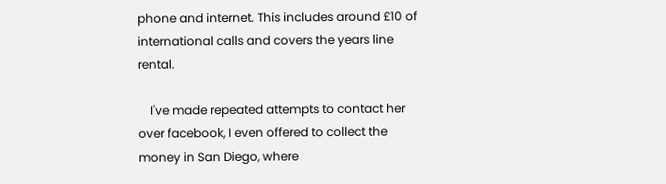phone and internet. This includes around £10 of international calls and covers the years line rental.

    I've made repeated attempts to contact her over facebook, I even offered to collect the money in San Diego, where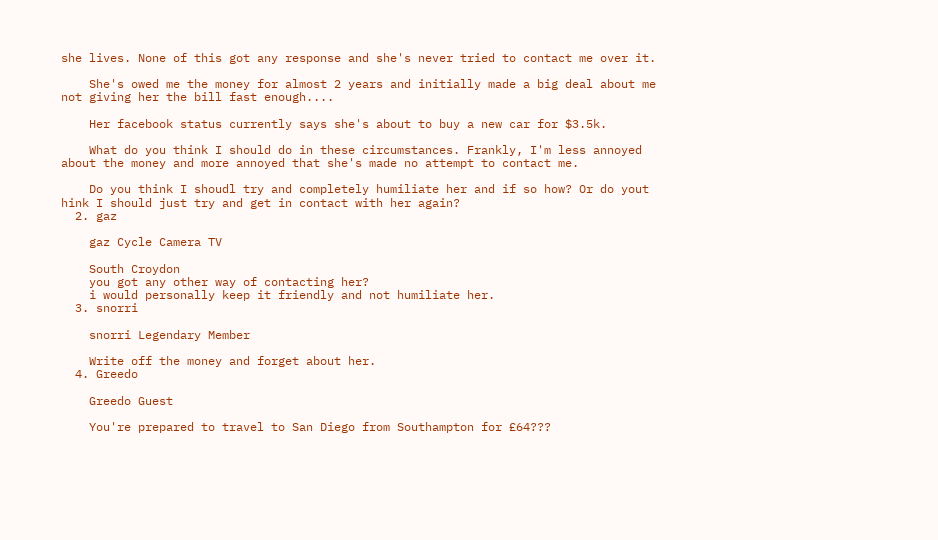she lives. None of this got any response and she's never tried to contact me over it.

    She's owed me the money for almost 2 years and initially made a big deal about me not giving her the bill fast enough....

    Her facebook status currently says she's about to buy a new car for $3.5k.

    What do you think I should do in these circumstances. Frankly, I'm less annoyed about the money and more annoyed that she's made no attempt to contact me.

    Do you think I shoudl try and completely humiliate her and if so how? Or do yout hink I should just try and get in contact with her again?
  2. gaz

    gaz Cycle Camera TV

    South Croydon
    you got any other way of contacting her?
    i would personally keep it friendly and not humiliate her.
  3. snorri

    snorri Legendary Member

    Write off the money and forget about her.
  4. Greedo

    Greedo Guest

    You're prepared to travel to San Diego from Southampton for £64???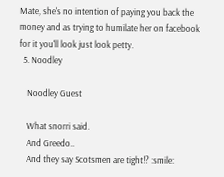Mate, she's no intention of paying you back the money and as trying to humilate her on facebook for it you'll look just look petty.
  5. Noodley

    Noodley Guest

    What snorri said.
    And Greedo..
    And they say Scotsmen are tight!? :smile: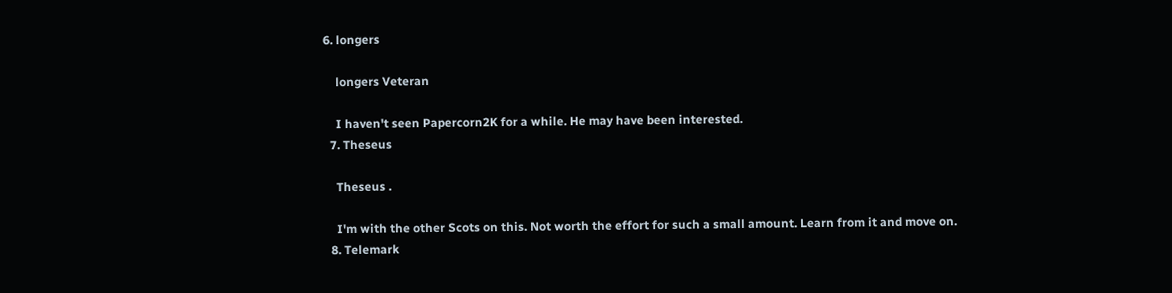6. longers

    longers Veteran

    I haven't seen Papercorn2K for a while. He may have been interested.
  7. Theseus

    Theseus .

    I'm with the other Scots on this. Not worth the effort for such a small amount. Learn from it and move on.
  8. Telemark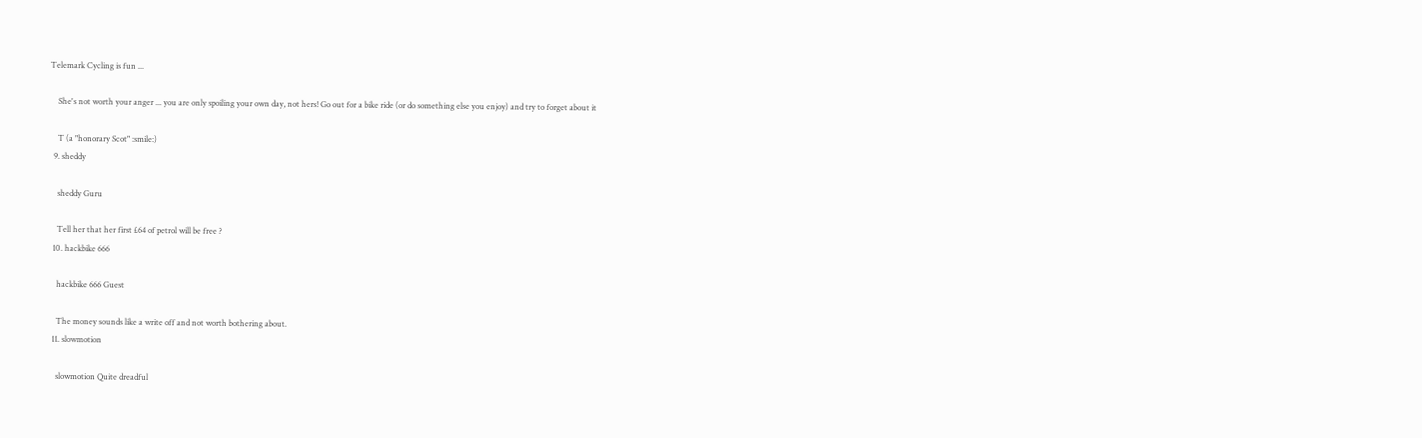Telemark Cycling is fun ...

    She's not worth your anger ... you are only spoiling your own day, not hers! Go out for a bike ride (or do something else you enjoy) and try to forget about it

    T (a "honorary Scot" :smile:)
  9. sheddy

    sheddy Guru

    Tell her that her first £64 of petrol will be free ?
  10. hackbike 666

    hackbike 666 Guest

    The money sounds like a write off and not worth bothering about.
  11. slowmotion

    slowmotion Quite dreadful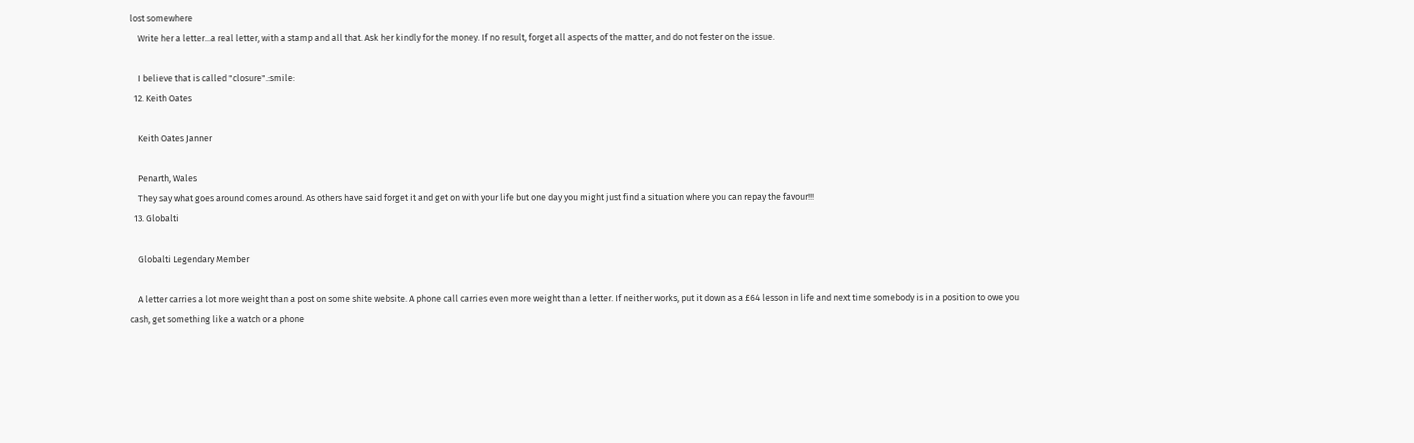lost somewhere
    Write her a letter...a real letter, with a stamp and all that. Ask her kindly for the money. If no result, forget all aspects of the matter, and do not fester on the issue.

    I believe that is called "closure".:smile:
  12. Keith Oates

    Keith Oates Janner

    Penarth, Wales
    They say what goes around comes around. As others have said forget it and get on with your life but one day you might just find a situation where you can repay the favour!!!
  13. Globalti

    Globalti Legendary Member

    A letter carries a lot more weight than a post on some shite website. A phone call carries even more weight than a letter. If neither works, put it down as a £64 lesson in life and next time somebody is in a position to owe you cash, get something like a watch or a phone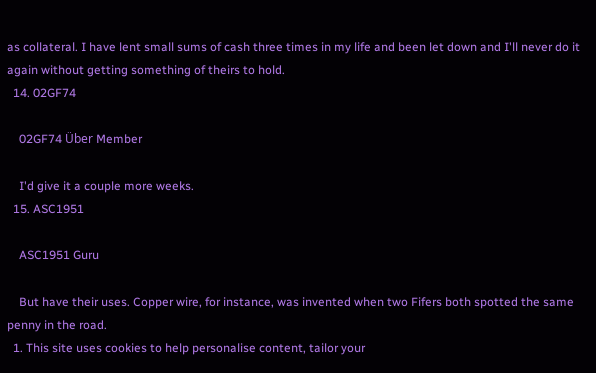as collateral. I have lent small sums of cash three times in my life and been let down and I'll never do it again without getting something of theirs to hold.
  14. 02GF74

    02GF74 Über Member

    I'd give it a couple more weeks.
  15. ASC1951

    ASC1951 Guru

    But have their uses. Copper wire, for instance, was invented when two Fifers both spotted the same penny in the road.
  1. This site uses cookies to help personalise content, tailor your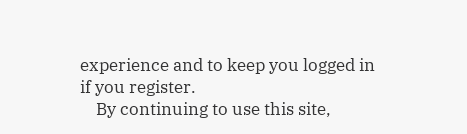experience and to keep you logged in if you register.
    By continuing to use this site,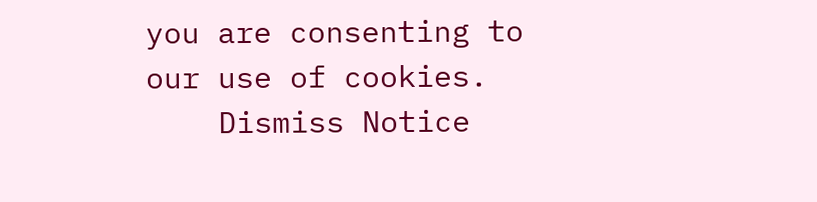you are consenting to our use of cookies.
    Dismiss Notice